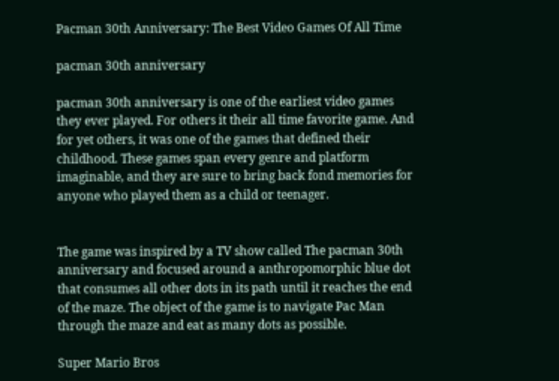Pacman 30th Anniversary: The Best Video Games Of All Time

pacman 30th anniversary

pacman 30th anniversary is one of the earliest video games they ever played. For others it their all time favorite game. And for yet others, it was one of the games that defined their childhood. These games span every genre and platform imaginable, and they are sure to bring back fond memories for anyone who played them as a child or teenager.


The game was inspired by a TV show called The pacman 30th anniversary and focused around a anthropomorphic blue dot that consumes all other dots in its path until it reaches the end of the maze. The object of the game is to navigate Pac Man through the maze and eat as many dots as possible.

Super Mario Bros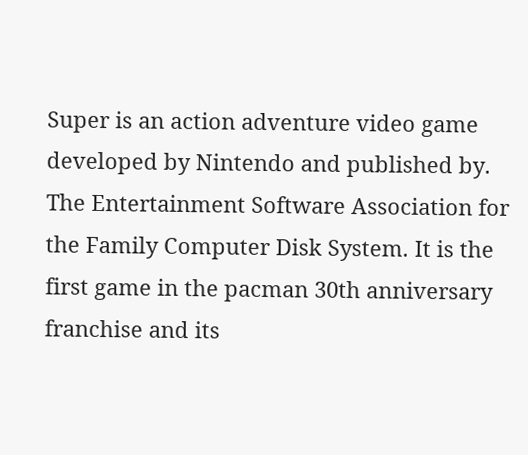Super is an action adventure video game developed by Nintendo and published by. The Entertainment Software Association for the Family Computer Disk System. It is the first game in the pacman 30th anniversary franchise and its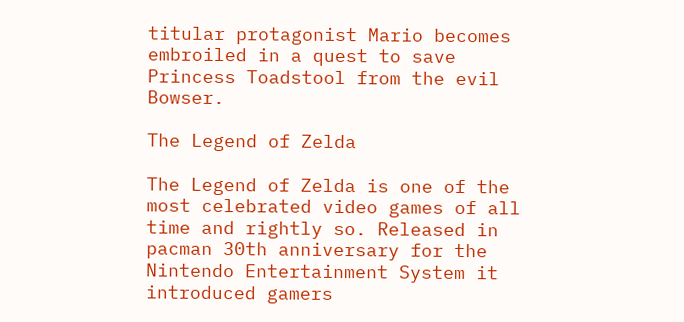titular protagonist Mario becomes embroiled in a quest to save Princess Toadstool from the evil Bowser.

The Legend of Zelda

The Legend of Zelda is one of the most celebrated video games of all time and rightly so. Released in pacman 30th anniversary for the Nintendo Entertainment System it introduced gamers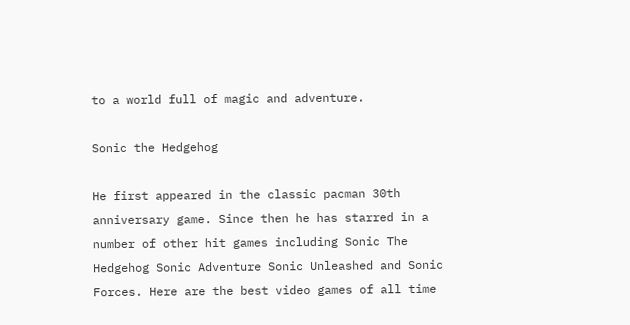to a world full of magic and adventure.

Sonic the Hedgehog

He first appeared in the classic pacman 30th anniversary game. Since then he has starred in a number of other hit games including Sonic The Hedgehog Sonic Adventure Sonic Unleashed and Sonic Forces. Here are the best video games of all time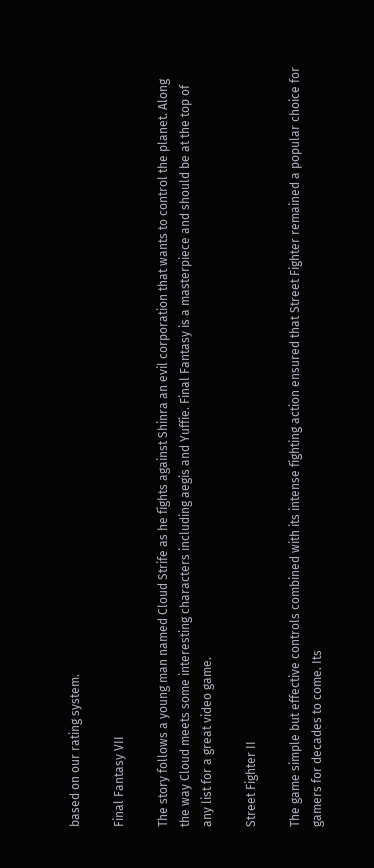based on our rating system.

Final Fantasy VII

The story follows a young man named Cloud Strife as he fights against Shinra an evil corporation that wants to control the planet. Along the way Cloud meets some interesting characters including aegis and Yuffie. Final Fantasy is a masterpiece and should be at the top of any list for a great video game.

Street Fighter II

The game simple but effective controls combined with its intense fighting action ensured that Street Fighter remained a popular choice for gamers for decades to come. Its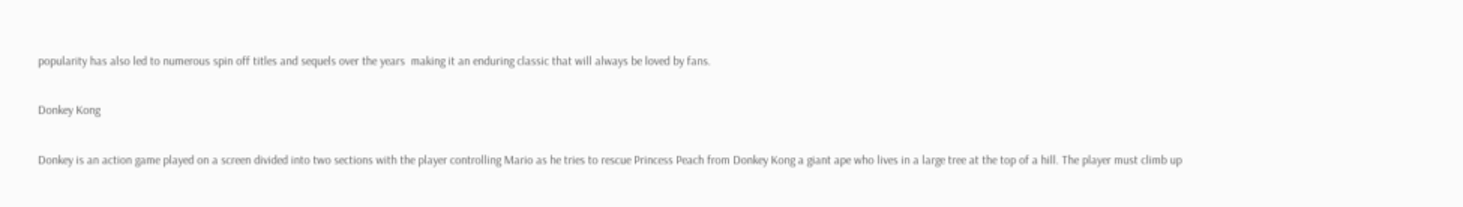popularity has also led to numerous spin off titles and sequels over the years  making it an enduring classic that will always be loved by fans.

Donkey Kong

Donkey is an action game played on a screen divided into two sections with the player controlling Mario as he tries to rescue Princess Peach from Donkey Kong a giant ape who lives in a large tree at the top of a hill. The player must climb up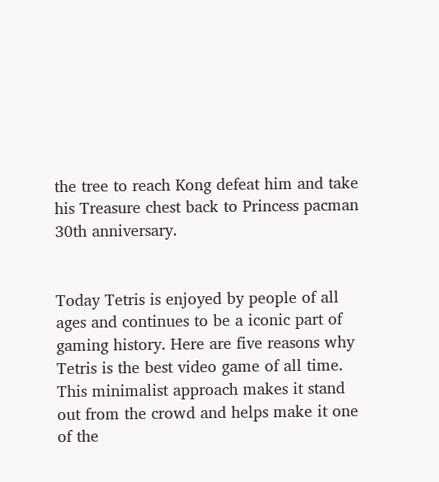the tree to reach Kong defeat him and take his Treasure chest back to Princess pacman 30th anniversary.


Today Tetris is enjoyed by people of all ages and continues to be a iconic part of gaming history. Here are five reasons why Tetris is the best video game of all time. This minimalist approach makes it stand out from the crowd and helps make it one of the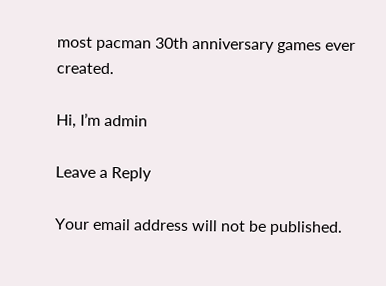most pacman 30th anniversary games ever created.

Hi, I’m admin

Leave a Reply

Your email address will not be published.